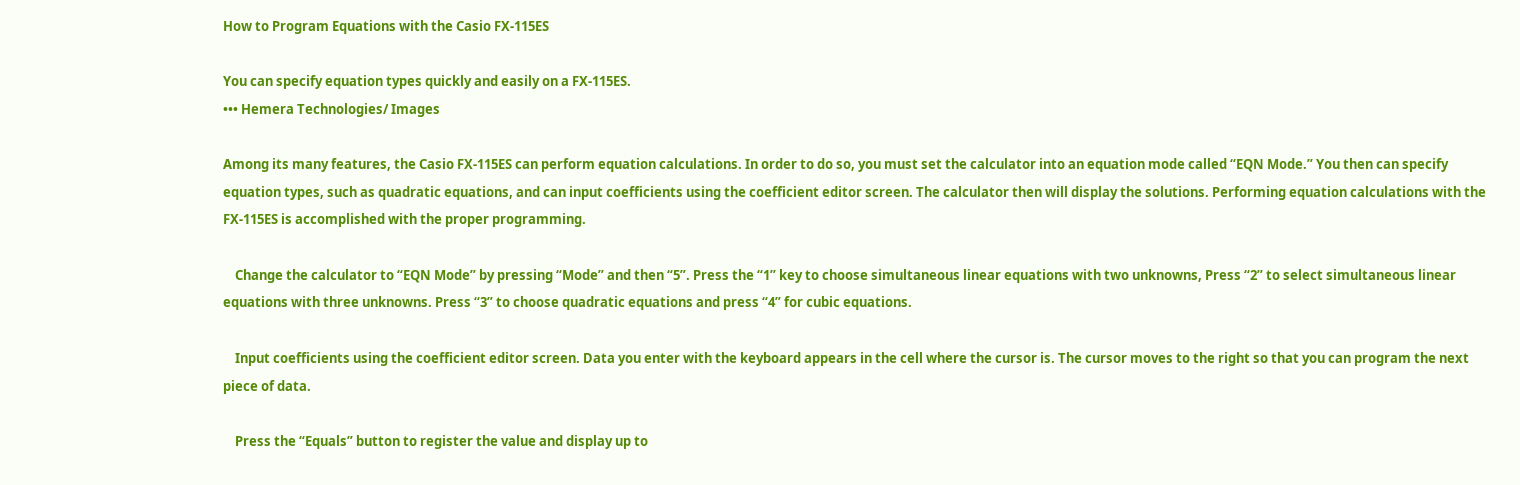How to Program Equations with the Casio FX-115ES

You can specify equation types quickly and easily on a FX-115ES.
••• Hemera Technologies/ Images

Among its many features, the Casio FX-115ES can perform equation calculations. In order to do so, you must set the calculator into an equation mode called “EQN Mode.” You then can specify equation types, such as quadratic equations, and can input coefficients using the coefficient editor screen. The calculator then will display the solutions. Performing equation calculations with the FX-115ES is accomplished with the proper programming.

    Change the calculator to “EQN Mode” by pressing “Mode” and then “5”. Press the “1” key to choose simultaneous linear equations with two unknowns, Press “2” to select simultaneous linear equations with three unknowns. Press “3” to choose quadratic equations and press “4” for cubic equations.

    Input coefficients using the coefficient editor screen. Data you enter with the keyboard appears in the cell where the cursor is. The cursor moves to the right so that you can program the next piece of data.

    Press the “Equals” button to register the value and display up to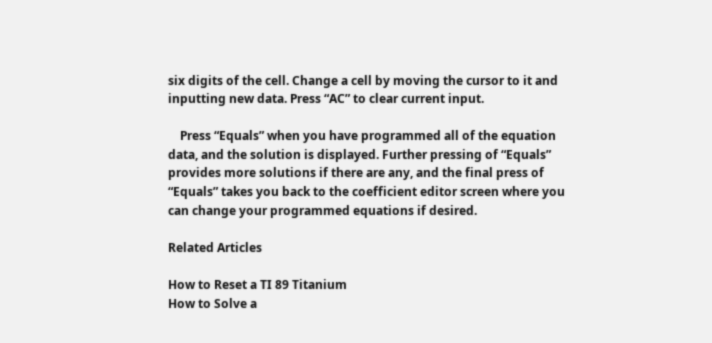six digits of the cell. Change a cell by moving the cursor to it and inputting new data. Press “AC” to clear current input.

    Press “Equals” when you have programmed all of the equation data, and the solution is displayed. Further pressing of “Equals” provides more solutions if there are any, and the final press of “Equals” takes you back to the coefficient editor screen where you can change your programmed equations if desired.

Related Articles

How to Reset a TI 89 Titanium
How to Solve a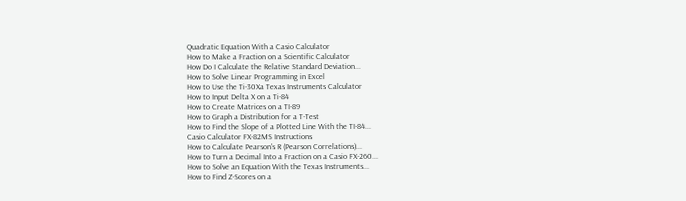Quadratic Equation With a Casio Calculator
How to Make a Fraction on a Scientific Calculator
How Do I Calculate the Relative Standard Deviation...
How to Solve Linear Programming in Excel
How to Use the Ti-30Xa Texas Instruments Calculator
How to Input Delta X on a Ti-84
How to Create Matrices on a TI-89
How to Graph a Distribution for a T-Test
How to Find the Slope of a Plotted Line With the TI-84...
Casio Calculator FX-82MS Instructions
How to Calculate Pearson's R (Pearson Correlations)...
How to Turn a Decimal Into a Fraction on a Casio FX-260...
How to Solve an Equation With the Texas Instruments...
How to Find Z-Scores on a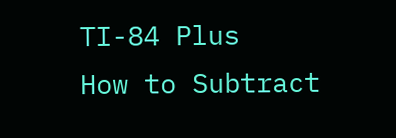TI-84 Plus
How to Subtract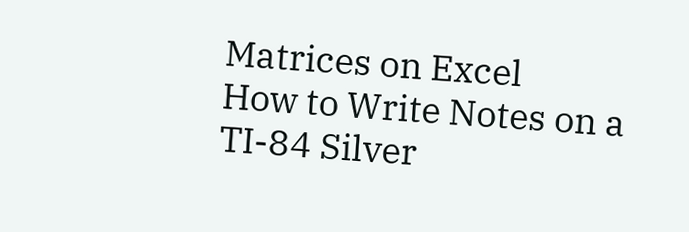Matrices on Excel
How to Write Notes on a TI-84 Silver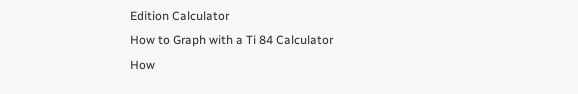Edition Calculator
How to Graph with a Ti 84 Calculator
How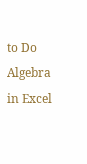to Do Algebra in Excel